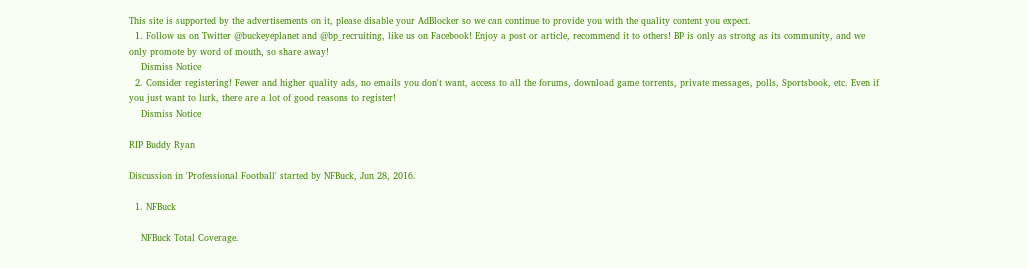This site is supported by the advertisements on it, please disable your AdBlocker so we can continue to provide you with the quality content you expect.
  1. Follow us on Twitter @buckeyeplanet and @bp_recruiting, like us on Facebook! Enjoy a post or article, recommend it to others! BP is only as strong as its community, and we only promote by word of mouth, so share away!
    Dismiss Notice
  2. Consider registering! Fewer and higher quality ads, no emails you don't want, access to all the forums, download game torrents, private messages, polls, Sportsbook, etc. Even if you just want to lurk, there are a lot of good reasons to register!
    Dismiss Notice

RIP Buddy Ryan

Discussion in 'Professional Football' started by NFBuck, Jun 28, 2016.

  1. NFBuck

    NFBuck Total Coverage.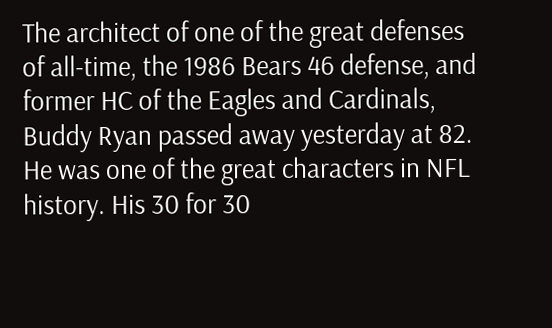The architect of one of the great defenses of all-time, the 1986 Bears 46 defense, and former HC of the Eagles and Cardinals, Buddy Ryan passed away yesterday at 82. He was one of the great characters in NFL history. His 30 for 30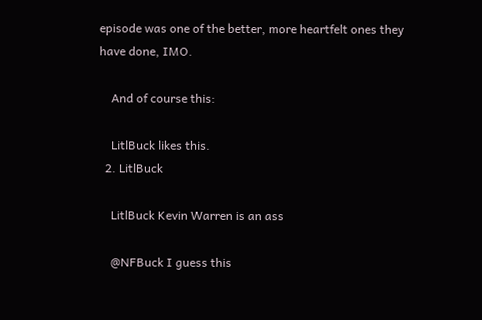episode was one of the better, more heartfelt ones they have done, IMO.

    And of course this:

    LitlBuck likes this.
  2. LitlBuck

    LitlBuck Kevin Warren is an ass

    @NFBuck I guess this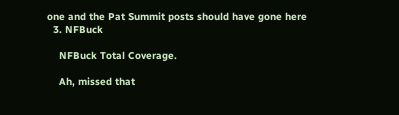one and the Pat Summit posts should have gone here
  3. NFBuck

    NFBuck Total Coverage.

    Ah, missed that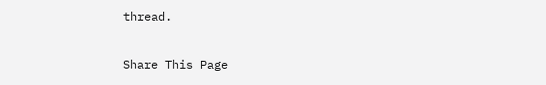thread.

Share This Page